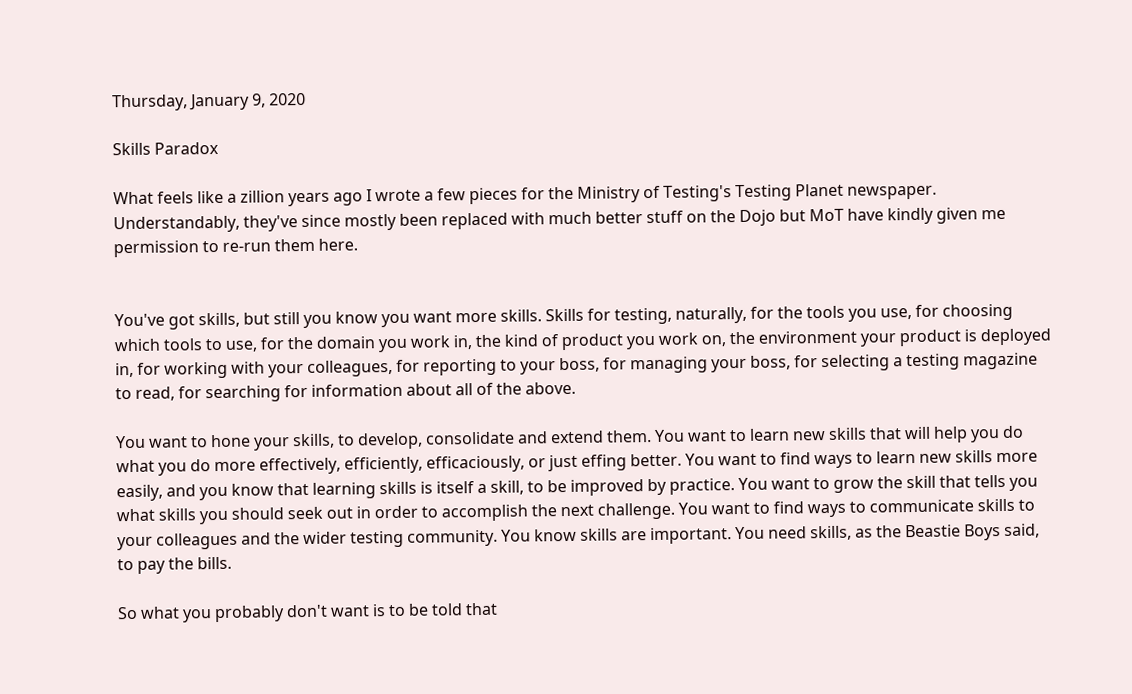Thursday, January 9, 2020

Skills Paradox

What feels like a zillion years ago I wrote a few pieces for the Ministry of Testing's Testing Planet newspaper. Understandably, they've since mostly been replaced with much better stuff on the Dojo but MoT have kindly given me permission to re-run them here.


You've got skills, but still you know you want more skills. Skills for testing, naturally, for the tools you use, for choosing which tools to use, for the domain you work in, the kind of product you work on, the environment your product is deployed in, for working with your colleagues, for reporting to your boss, for managing your boss, for selecting a testing magazine to read, for searching for information about all of the above.

You want to hone your skills, to develop, consolidate and extend them. You want to learn new skills that will help you do what you do more effectively, efficiently, efficaciously, or just effing better. You want to find ways to learn new skills more easily, and you know that learning skills is itself a skill, to be improved by practice. You want to grow the skill that tells you what skills you should seek out in order to accomplish the next challenge. You want to find ways to communicate skills to your colleagues and the wider testing community. You know skills are important. You need skills, as the Beastie Boys said, to pay the bills.

So what you probably don't want is to be told that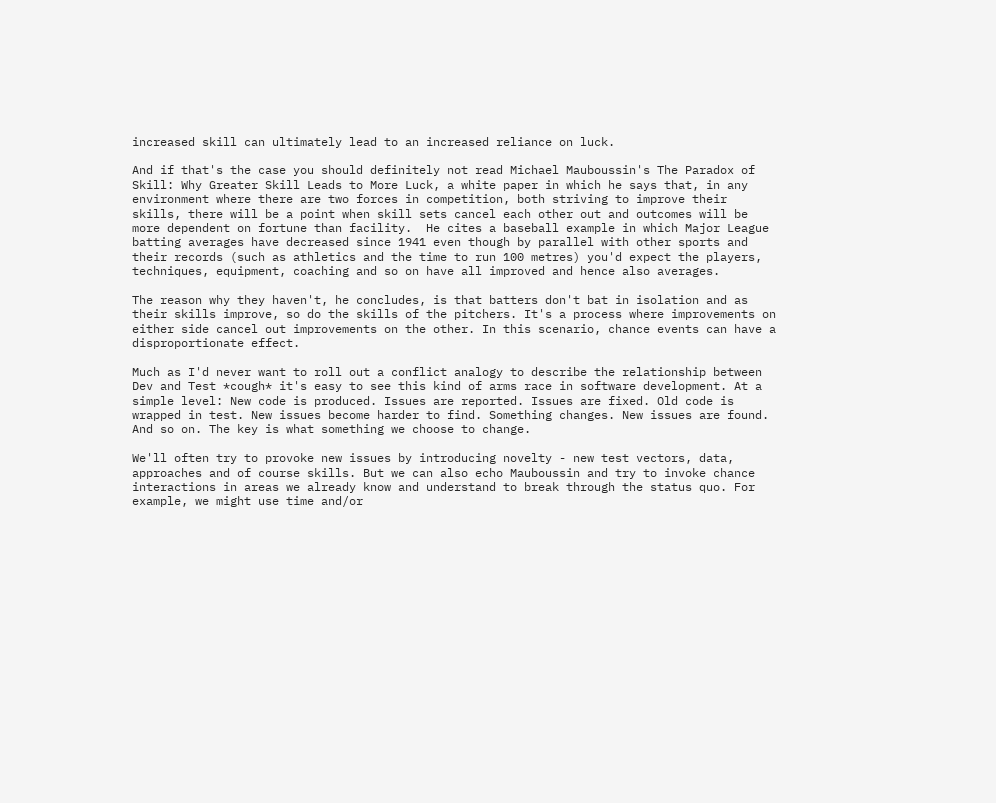increased skill can ultimately lead to an increased reliance on luck.

And if that's the case you should definitely not read Michael Mauboussin's The Paradox of Skill: Why Greater Skill Leads to More Luck, a white paper in which he says that, in any environment where there are two forces in competition, both striving to improve their skills, there will be a point when skill sets cancel each other out and outcomes will be more dependent on fortune than facility.  He cites a baseball example in which Major League batting averages have decreased since 1941 even though by parallel with other sports and their records (such as athletics and the time to run 100 metres) you'd expect the players, techniques, equipment, coaching and so on have all improved and hence also averages.

The reason why they haven't, he concludes, is that batters don't bat in isolation and as their skills improve, so do the skills of the pitchers. It's a process where improvements on either side cancel out improvements on the other. In this scenario, chance events can have a disproportionate effect.

Much as I'd never want to roll out a conflict analogy to describe the relationship between Dev and Test *cough* it's easy to see this kind of arms race in software development. At a simple level: New code is produced. Issues are reported. Issues are fixed. Old code is wrapped in test. New issues become harder to find. Something changes. New issues are found. And so on. The key is what something we choose to change.

We'll often try to provoke new issues by introducing novelty - new test vectors, data, approaches and of course skills. But we can also echo Mauboussin and try to invoke chance interactions in areas we already know and understand to break through the status quo. For example, we might use time and/or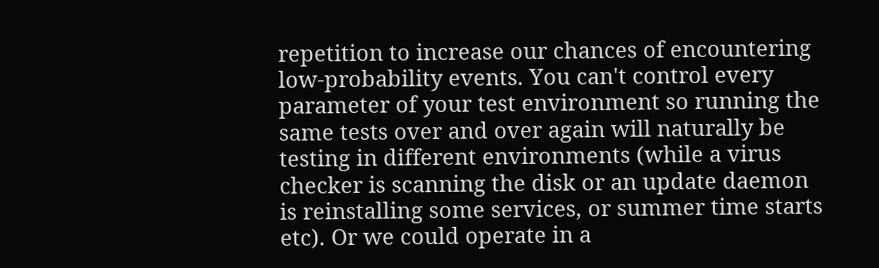repetition to increase our chances of encountering low-probability events. You can't control every parameter of your test environment so running the same tests over and over again will naturally be testing in different environments (while a virus checker is scanning the disk or an update daemon is reinstalling some services, or summer time starts etc). Or we could operate in a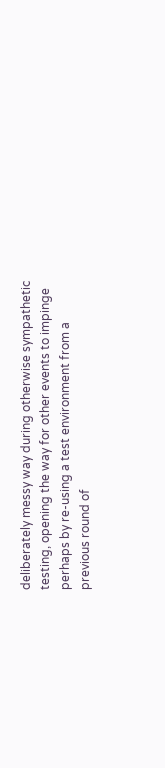deliberately messy way during otherwise sympathetic testing, opening the way for other events to impinge perhaps by re-using a test environment from a previous round of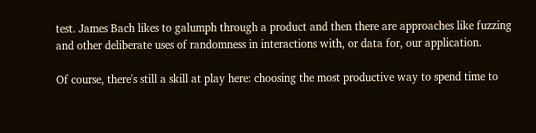test. James Bach likes to galumph through a product and then there are approaches like fuzzing and other deliberate uses of randomness in interactions with, or data for, our application.

Of course, there's still a skill at play here: choosing the most productive way to spend time to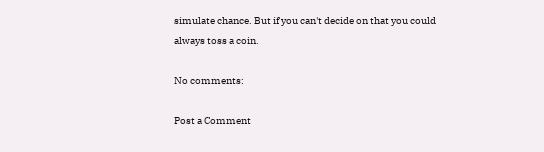simulate chance. But if you can't decide on that you could always toss a coin.

No comments:

Post a Comment